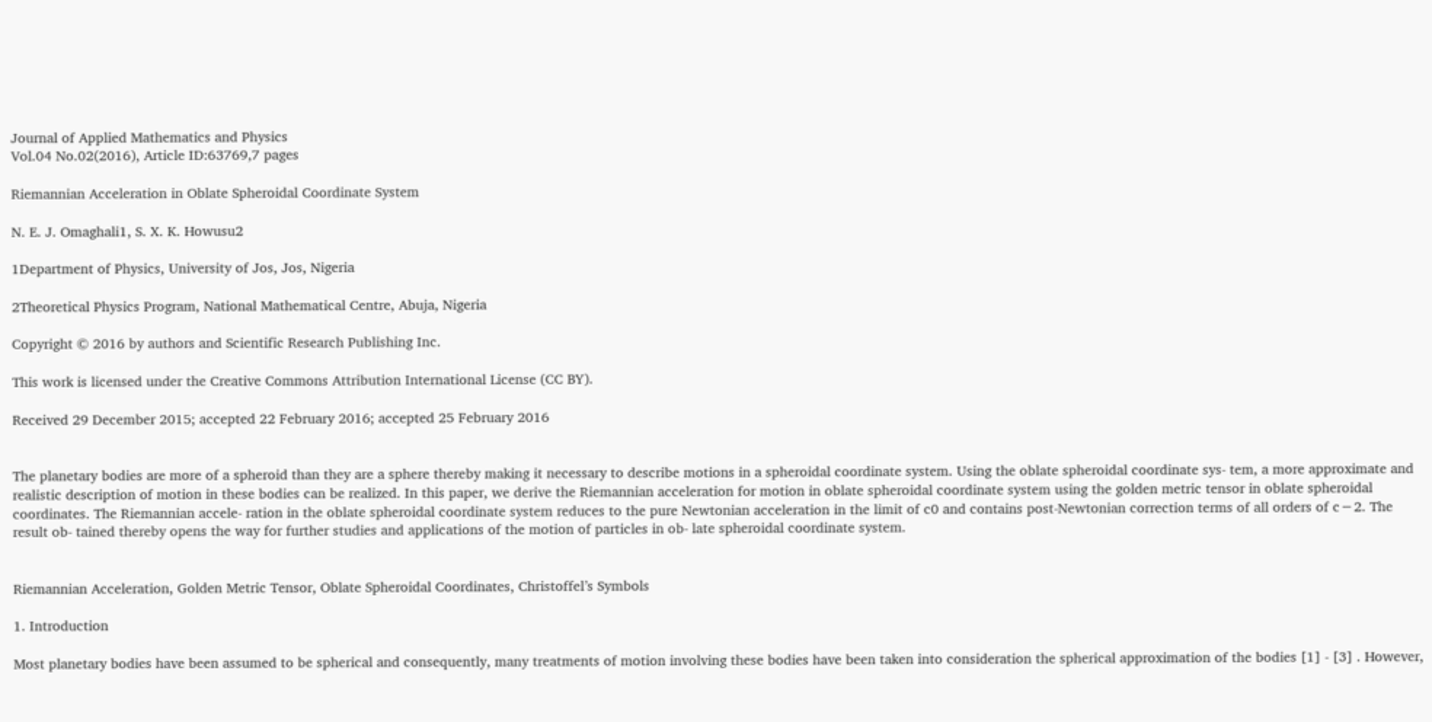Journal of Applied Mathematics and Physics
Vol.04 No.02(2016), Article ID:63769,7 pages

Riemannian Acceleration in Oblate Spheroidal Coordinate System

N. E. J. Omaghali1, S. X. K. Howusu2

1Department of Physics, University of Jos, Jos, Nigeria

2Theoretical Physics Program, National Mathematical Centre, Abuja, Nigeria

Copyright © 2016 by authors and Scientific Research Publishing Inc.

This work is licensed under the Creative Commons Attribution International License (CC BY).

Received 29 December 2015; accepted 22 February 2016; accepted 25 February 2016


The planetary bodies are more of a spheroid than they are a sphere thereby making it necessary to describe motions in a spheroidal coordinate system. Using the oblate spheroidal coordinate sys- tem, a more approximate and realistic description of motion in these bodies can be realized. In this paper, we derive the Riemannian acceleration for motion in oblate spheroidal coordinate system using the golden metric tensor in oblate spheroidal coordinates. The Riemannian accele- ration in the oblate spheroidal coordinate system reduces to the pure Newtonian acceleration in the limit of c0 and contains post-Newtonian correction terms of all orders of c−2. The result ob- tained thereby opens the way for further studies and applications of the motion of particles in ob- late spheroidal coordinate system.


Riemannian Acceleration, Golden Metric Tensor, Oblate Spheroidal Coordinates, Christoffel’s Symbols

1. Introduction

Most planetary bodies have been assumed to be spherical and consequently, many treatments of motion involving these bodies have been taken into consideration the spherical approximation of the bodies [1] - [3] . However,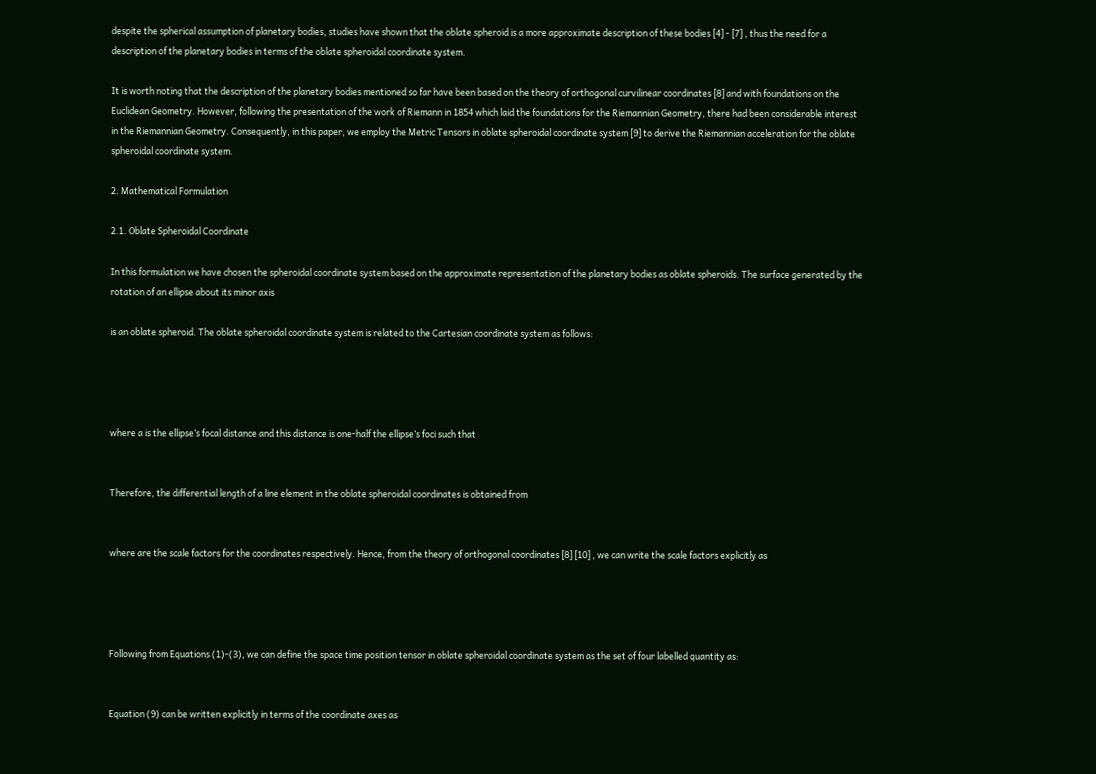despite the spherical assumption of planetary bodies, studies have shown that the oblate spheroid is a more approximate description of these bodies [4] - [7] , thus the need for a description of the planetary bodies in terms of the oblate spheroidal coordinate system.

It is worth noting that the description of the planetary bodies mentioned so far have been based on the theory of orthogonal curvilinear coordinates [8] and with foundations on the Euclidean Geometry. However, following the presentation of the work of Riemann in 1854 which laid the foundations for the Riemannian Geometry, there had been considerable interest in the Riemannian Geometry. Consequently, in this paper, we employ the Metric Tensors in oblate spheroidal coordinate system [9] to derive the Riemannian acceleration for the oblate spheroidal coordinate system.

2. Mathematical Formulation

2.1. Oblate Spheroidal Coordinate

In this formulation we have chosen the spheroidal coordinate system based on the approximate representation of the planetary bodies as oblate spheroids. The surface generated by the rotation of an ellipse about its minor axis

is an oblate spheroid. The oblate spheroidal coordinate system is related to the Cartesian coordinate system as follows:




where a is the ellipse’s focal distance and this distance is one-half the ellipse’s foci such that


Therefore, the differential length of a line element in the oblate spheroidal coordinates is obtained from


where are the scale factors for the coordinates respectively. Hence, from the theory of orthogonal coordinates [8] [10] , we can write the scale factors explicitly as




Following from Equations (1)-(3), we can define the space time position tensor in oblate spheroidal coordinate system as the set of four labelled quantity as:


Equation (9) can be written explicitly in terms of the coordinate axes as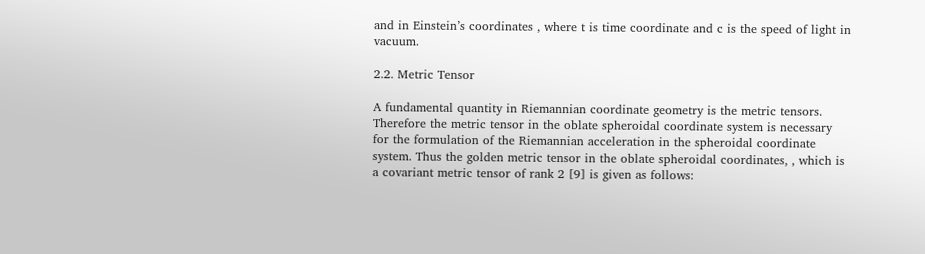and in Einstein’s coordinates , where t is time coordinate and c is the speed of light in vacuum.

2.2. Metric Tensor

A fundamental quantity in Riemannian coordinate geometry is the metric tensors. Therefore the metric tensor in the oblate spheroidal coordinate system is necessary for the formulation of the Riemannian acceleration in the spheroidal coordinate system. Thus the golden metric tensor in the oblate spheroidal coordinates, , which is a covariant metric tensor of rank 2 [9] is given as follows: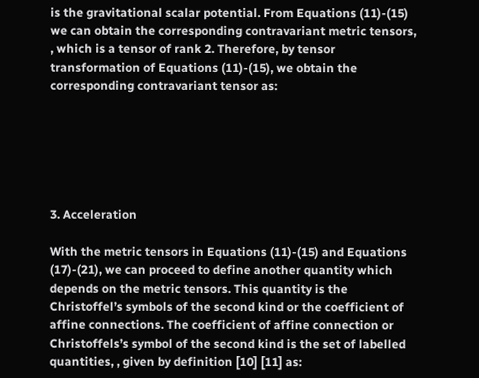is the gravitational scalar potential. From Equations (11)-(15) we can obtain the corresponding contravariant metric tensors, , which is a tensor of rank 2. Therefore, by tensor transformation of Equations (11)-(15), we obtain the corresponding contravariant tensor as:






3. Acceleration

With the metric tensors in Equations (11)-(15) and Equations (17)-(21), we can proceed to define another quantity which depends on the metric tensors. This quantity is the Christoffel’s symbols of the second kind or the coefficient of affine connections. The coefficient of affine connection or Christoffels’s symbol of the second kind is the set of labelled quantities, , given by definition [10] [11] as: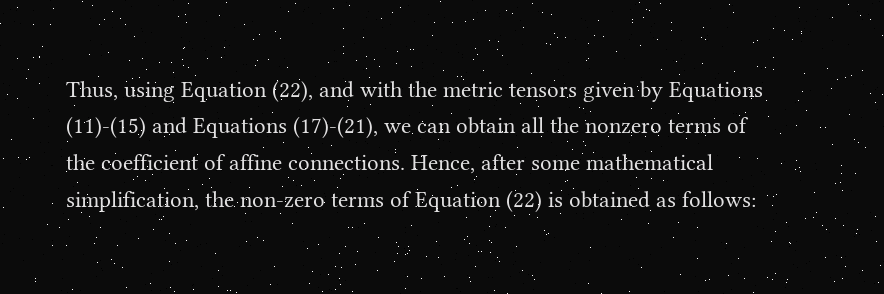Thus, using Equation (22), and with the metric tensors given by Equations (11)-(15) and Equations (17)-(21), we can obtain all the nonzero terms of the coefficient of affine connections. Hence, after some mathematical simplification, the non-zero terms of Equation (22) is obtained as follows: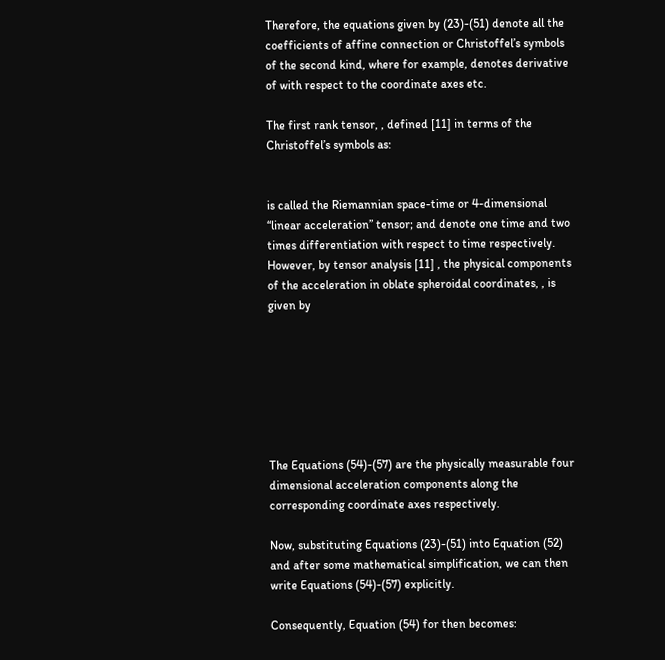Therefore, the equations given by (23)-(51) denote all the coefficients of affine connection or Christoffel’s symbols of the second kind, where for example, denotes derivative of with respect to the coordinate axes etc.

The first rank tensor, , defined [11] in terms of the Christoffel’s symbols as:


is called the Riemannian space-time or 4-dimensional “linear acceleration” tensor; and denote one time and two times differentiation with respect to time respectively. However, by tensor analysis [11] , the physical components of the acceleration in oblate spheroidal coordinates, , is given by







The Equations (54)-(57) are the physically measurable four dimensional acceleration components along the corresponding coordinate axes respectively.

Now, substituting Equations (23)-(51) into Equation (52) and after some mathematical simplification, we can then write Equations (54)-(57) explicitly.

Consequently, Equation (54) for then becomes: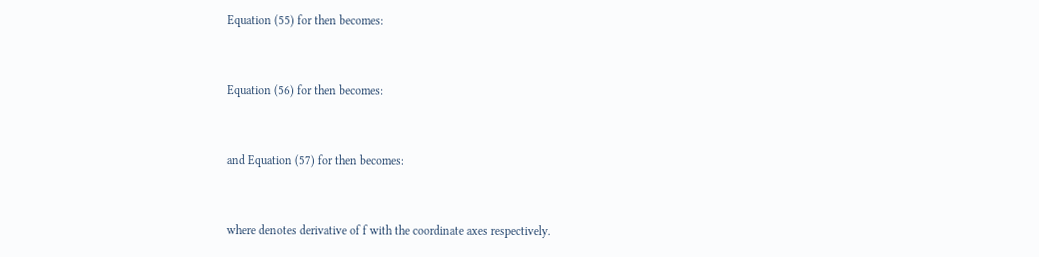Equation (55) for then becomes:


Equation (56) for then becomes:


and Equation (57) for then becomes:


where denotes derivative of f with the coordinate axes respectively.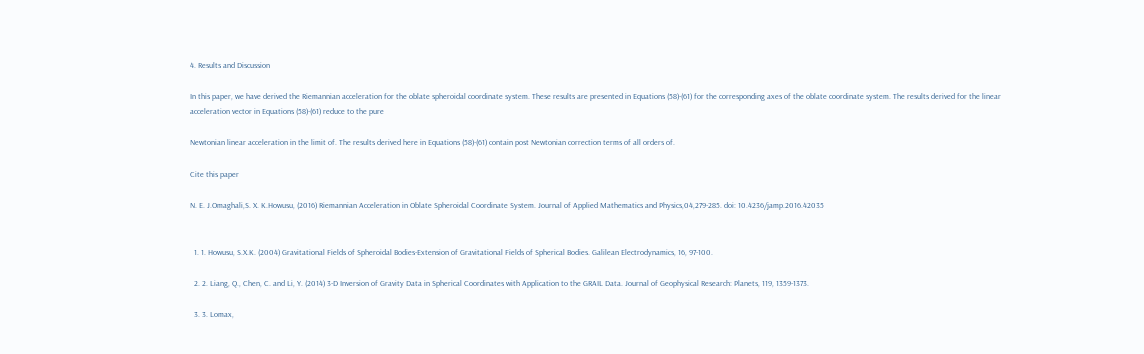4. Results and Discussion

In this paper, we have derived the Riemannian acceleration for the oblate spheroidal coordinate system. These results are presented in Equations (58)-(61) for the corresponding axes of the oblate coordinate system. The results derived for the linear acceleration vector in Equations (58)-(61) reduce to the pure

Newtonian linear acceleration in the limit of. The results derived here in Equations (58)-(61) contain post Newtonian correction terms of all orders of.

Cite this paper

N. E. J.Omaghali,S. X. K.Howusu, (2016) Riemannian Acceleration in Oblate Spheroidal Coordinate System. Journal of Applied Mathematics and Physics,04,279-285. doi: 10.4236/jamp.2016.42035


  1. 1. Howusu, S.X.K. (2004) Gravitational Fields of Spheroidal Bodies-Extension of Gravitational Fields of Spherical Bodies. Galilean Electrodynamics, 16, 97-100.

  2. 2. Liang, Q., Chen, C. and Li, Y. (2014) 3-D Inversion of Gravity Data in Spherical Coordinates with Application to the GRAIL Data. Journal of Geophysical Research: Planets, 119, 1359-1373.

  3. 3. Lomax,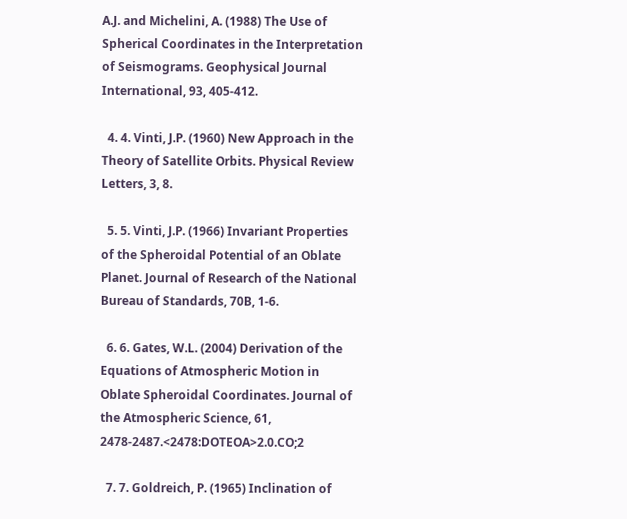A.J. and Michelini, A. (1988) The Use of Spherical Coordinates in the Interpretation of Seismograms. Geophysical Journal International, 93, 405-412.

  4. 4. Vinti, J.P. (1960) New Approach in the Theory of Satellite Orbits. Physical Review Letters, 3, 8.

  5. 5. Vinti, J.P. (1966) Invariant Properties of the Spheroidal Potential of an Oblate Planet. Journal of Research of the National Bureau of Standards, 70B, 1-6.

  6. 6. Gates, W.L. (2004) Derivation of the Equations of Atmospheric Motion in Oblate Spheroidal Coordinates. Journal of the Atmospheric Science, 61, 2478-2487.<2478:DOTEOA>2.0.CO;2

  7. 7. Goldreich, P. (1965) Inclination of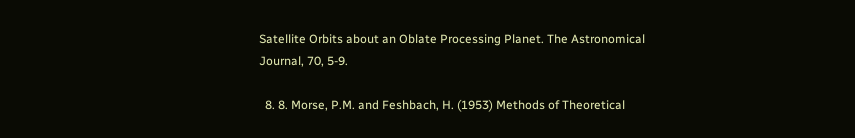Satellite Orbits about an Oblate Processing Planet. The Astronomical Journal, 70, 5-9.

  8. 8. Morse, P.M. and Feshbach, H. (1953) Methods of Theoretical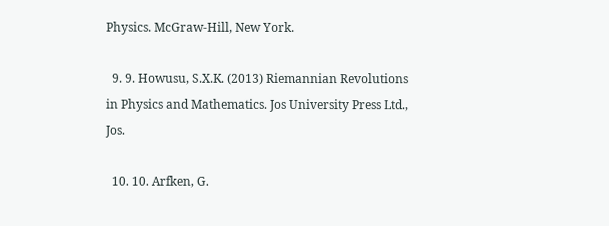Physics. McGraw-Hill, New York.

  9. 9. Howusu, S.X.K. (2013) Riemannian Revolutions in Physics and Mathematics. Jos University Press Ltd., Jos.

  10. 10. Arfken, G.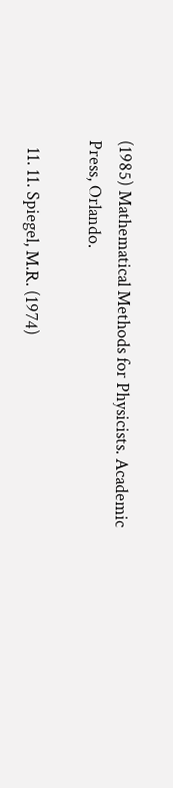(1985) Mathematical Methods for Physicists. Academic Press, Orlando.

  11. 11. Spiegel, M.R. (1974)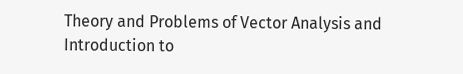Theory and Problems of Vector Analysis and Introduction to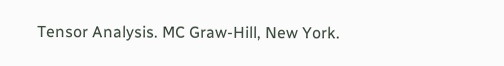Tensor Analysis. MC Graw-Hill, New York.